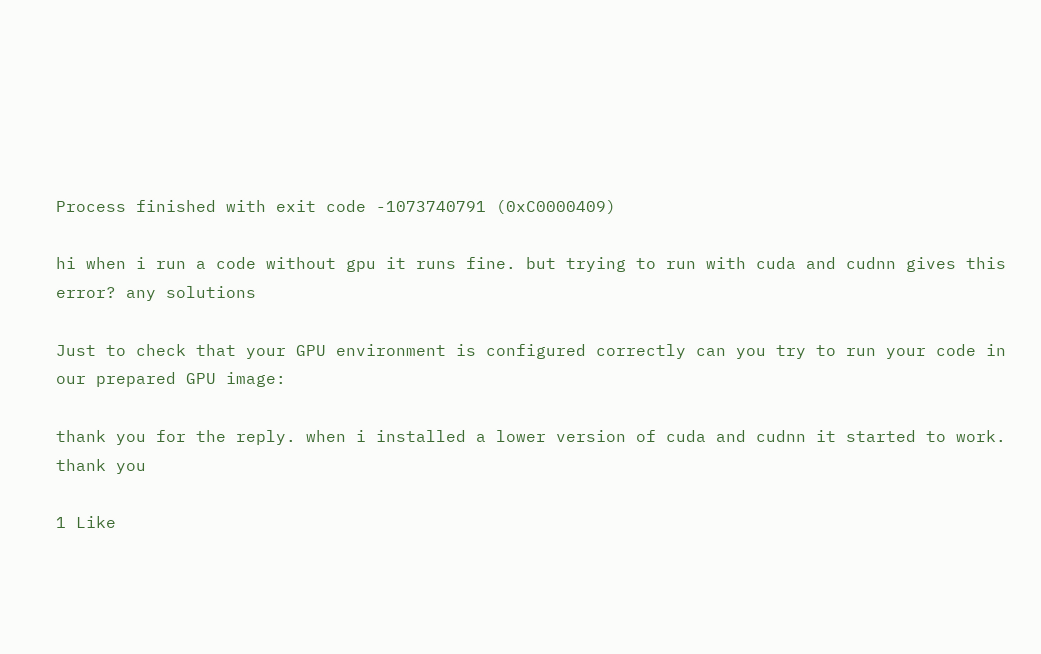Process finished with exit code -1073740791 (0xC0000409)

hi when i run a code without gpu it runs fine. but trying to run with cuda and cudnn gives this error? any solutions

Just to check that your GPU environment is configured correctly can you try to run your code in our prepared GPU image:

thank you for the reply. when i installed a lower version of cuda and cudnn it started to work. thank you

1 Like